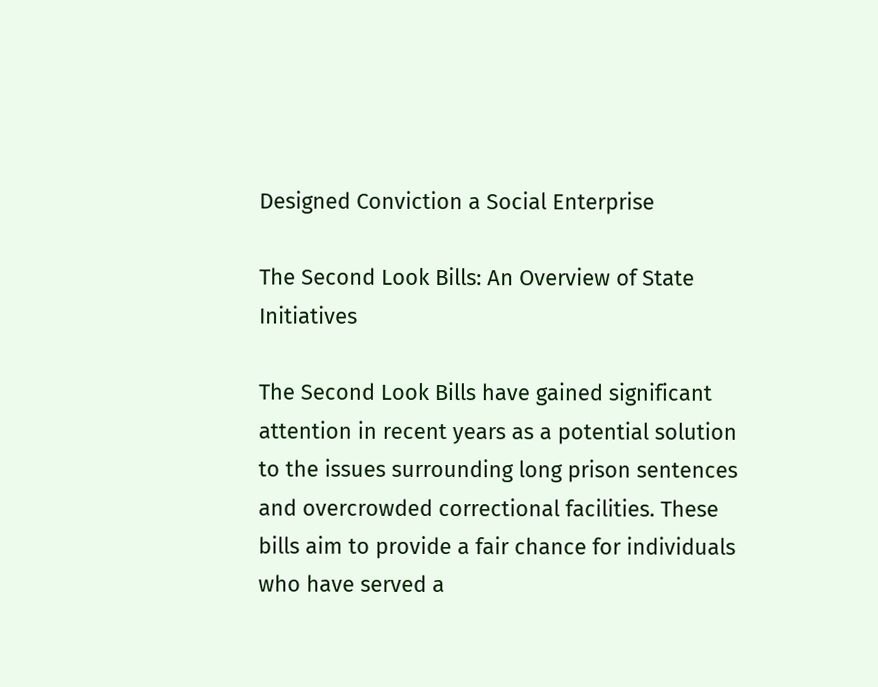Designed Conviction a Social Enterprise

The Second Look Bills: An Overview of State Initiatives

The Second Look Bills have gained significant attention in recent years as a potential solution to the issues surrounding long prison sentences and overcrowded correctional facilities. These bills aim to provide a fair chance for individuals who have served a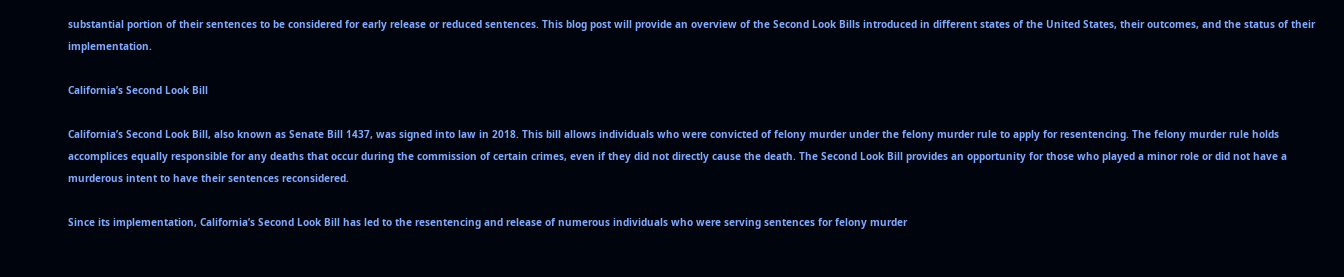substantial portion of their sentences to be considered for early release or reduced sentences. This blog post will provide an overview of the Second Look Bills introduced in different states of the United States, their outcomes, and the status of their implementation.

California’s Second Look Bill

California’s Second Look Bill, also known as Senate Bill 1437, was signed into law in 2018. This bill allows individuals who were convicted of felony murder under the felony murder rule to apply for resentencing. The felony murder rule holds accomplices equally responsible for any deaths that occur during the commission of certain crimes, even if they did not directly cause the death. The Second Look Bill provides an opportunity for those who played a minor role or did not have a murderous intent to have their sentences reconsidered.

Since its implementation, California’s Second Look Bill has led to the resentencing and release of numerous individuals who were serving sentences for felony murder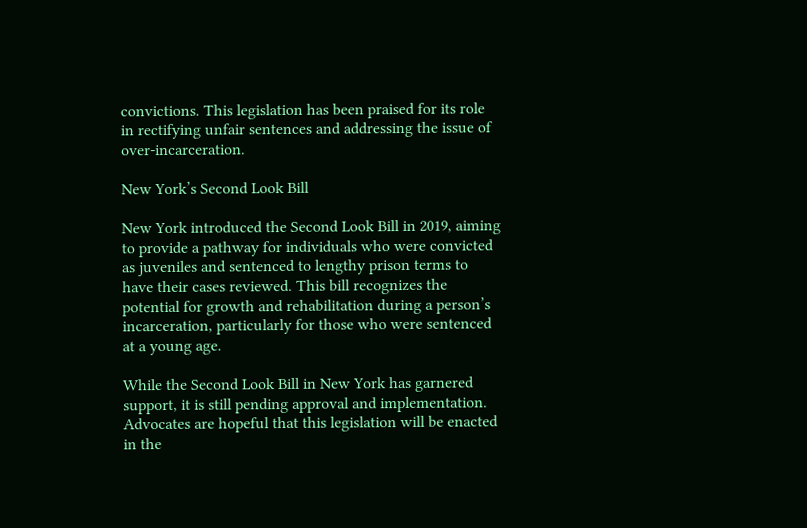convictions. This legislation has been praised for its role in rectifying unfair sentences and addressing the issue of over-incarceration.

New York’s Second Look Bill

New York introduced the Second Look Bill in 2019, aiming to provide a pathway for individuals who were convicted as juveniles and sentenced to lengthy prison terms to have their cases reviewed. This bill recognizes the potential for growth and rehabilitation during a person’s incarceration, particularly for those who were sentenced at a young age.

While the Second Look Bill in New York has garnered support, it is still pending approval and implementation. Advocates are hopeful that this legislation will be enacted in the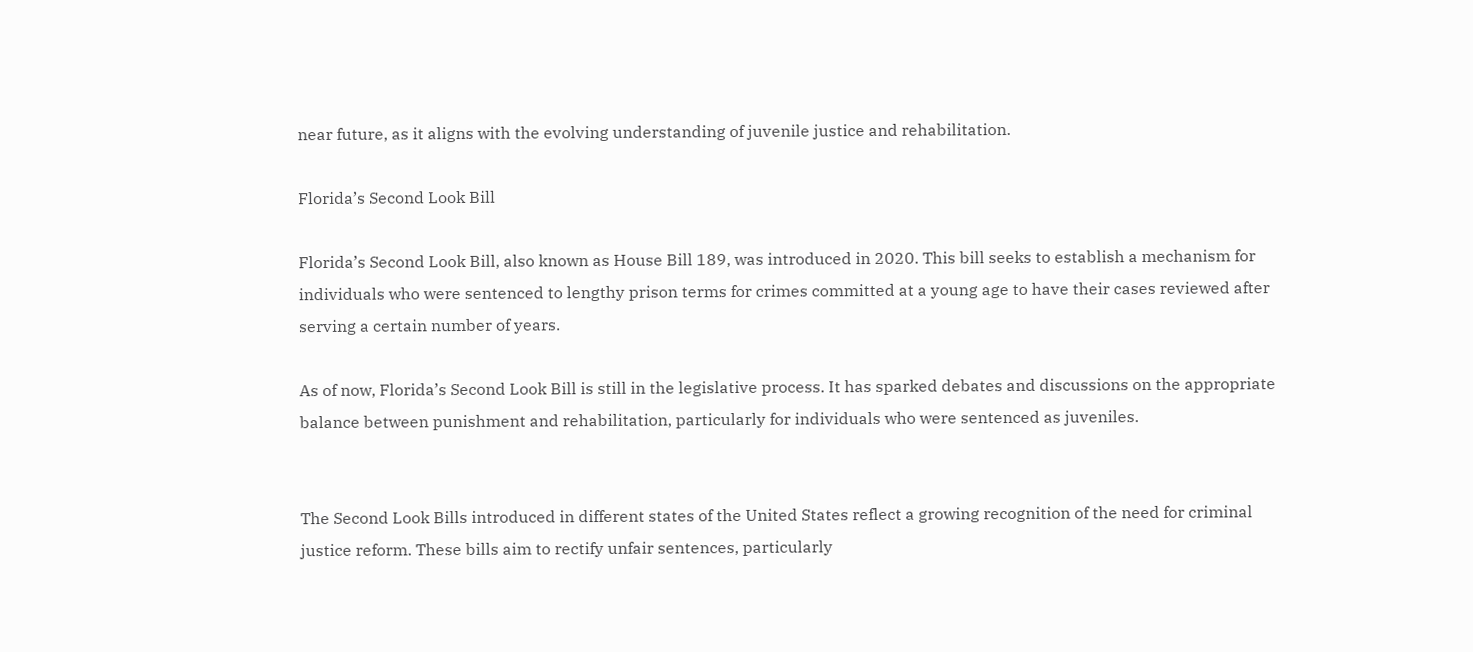near future, as it aligns with the evolving understanding of juvenile justice and rehabilitation.

Florida’s Second Look Bill

Florida’s Second Look Bill, also known as House Bill 189, was introduced in 2020. This bill seeks to establish a mechanism for individuals who were sentenced to lengthy prison terms for crimes committed at a young age to have their cases reviewed after serving a certain number of years.

As of now, Florida’s Second Look Bill is still in the legislative process. It has sparked debates and discussions on the appropriate balance between punishment and rehabilitation, particularly for individuals who were sentenced as juveniles.


The Second Look Bills introduced in different states of the United States reflect a growing recognition of the need for criminal justice reform. These bills aim to rectify unfair sentences, particularly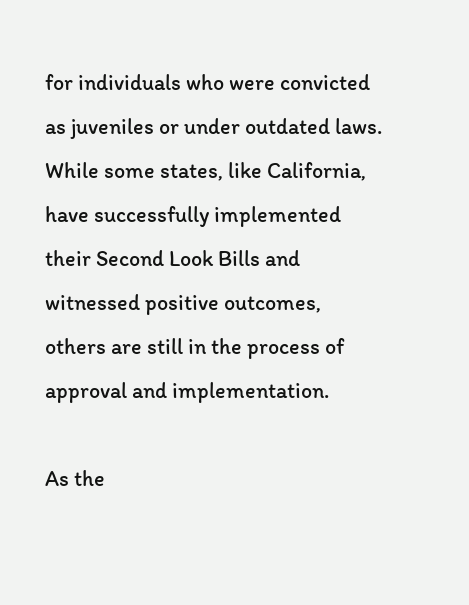for individuals who were convicted as juveniles or under outdated laws. While some states, like California, have successfully implemented their Second Look Bills and witnessed positive outcomes, others are still in the process of approval and implementation.

As the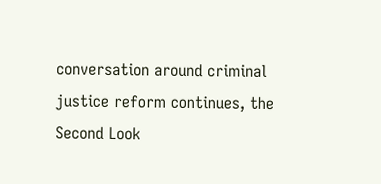conversation around criminal justice reform continues, the Second Look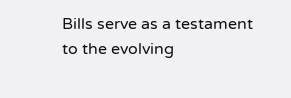Bills serve as a testament to the evolving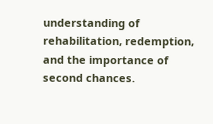understanding of rehabilitation, redemption, and the importance of second chances.